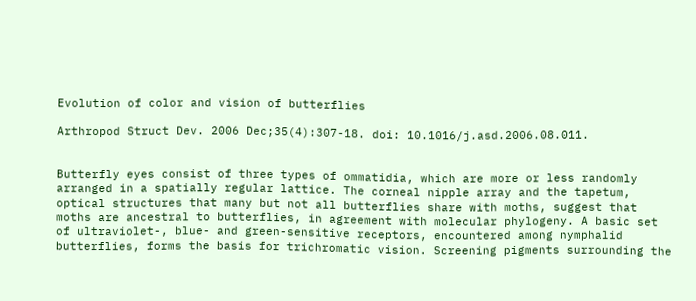Evolution of color and vision of butterflies

Arthropod Struct Dev. 2006 Dec;35(4):307-18. doi: 10.1016/j.asd.2006.08.011.


Butterfly eyes consist of three types of ommatidia, which are more or less randomly arranged in a spatially regular lattice. The corneal nipple array and the tapetum, optical structures that many but not all butterflies share with moths, suggest that moths are ancestral to butterflies, in agreement with molecular phylogeny. A basic set of ultraviolet-, blue- and green-sensitive receptors, encountered among nymphalid butterflies, forms the basis for trichromatic vision. Screening pigments surrounding the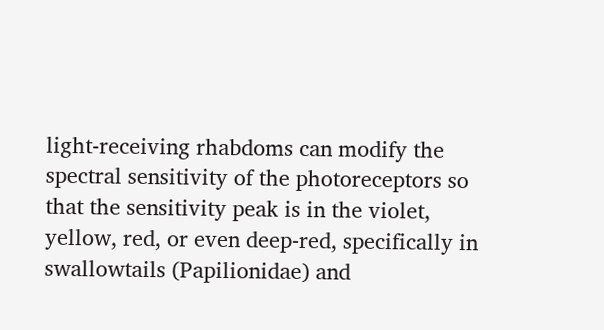light-receiving rhabdoms can modify the spectral sensitivity of the photoreceptors so that the sensitivity peak is in the violet, yellow, red, or even deep-red, specifically in swallowtails (Papilionidae) and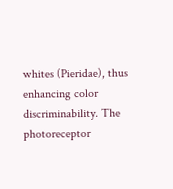whites (Pieridae), thus enhancing color discriminability. The photoreceptor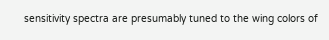sensitivity spectra are presumably tuned to the wing colors of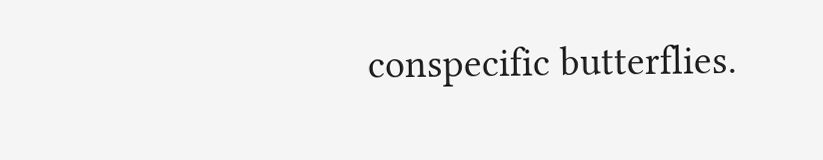conspecific butterflies.